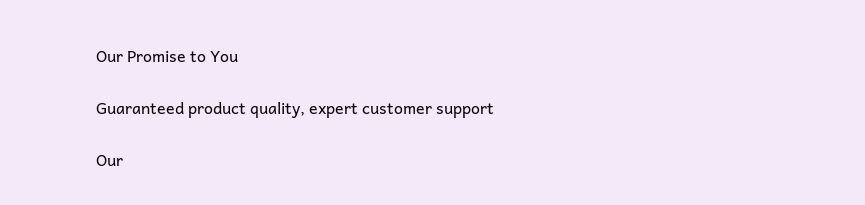Our Promise to You

Guaranteed product quality, expert customer support

Our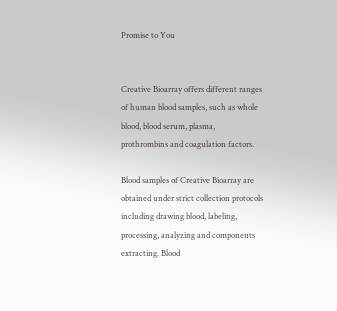Promise to You


Creative Bioarray offers different ranges of human blood samples, such as whole blood, blood serum, plasma, prothrombins and coagulation factors.

Blood samples of Creative Bioarray are obtained under strict collection protocols including drawing blood, labeling, processing, analyzing and components extracting. Blood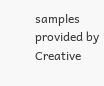samples provided by Creative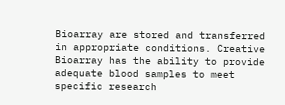Bioarray are stored and transferred in appropriate conditions. Creative Bioarray has the ability to provide adequate blood samples to meet specific research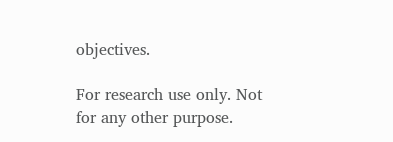objectives.

For research use only. Not for any other purpose.